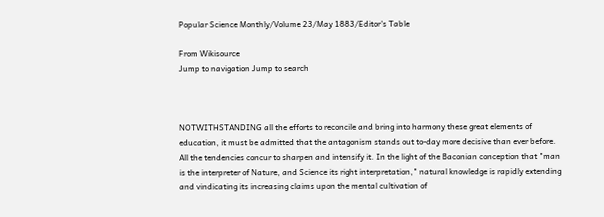Popular Science Monthly/Volume 23/May 1883/Editor's Table

From Wikisource
Jump to navigation Jump to search



NOTWITHSTANDING all the efforts to reconcile and bring into harmony these great elements of education, it must be admitted that the antagonism stands out to-day more decisive than ever before. All the tendencies concur to sharpen and intensify it. In the light of the Baconian conception that "man is the interpreter of Nature, and Science its right interpretation," natural knowledge is rapidly extending and vindicating its increasing claims upon the mental cultivation of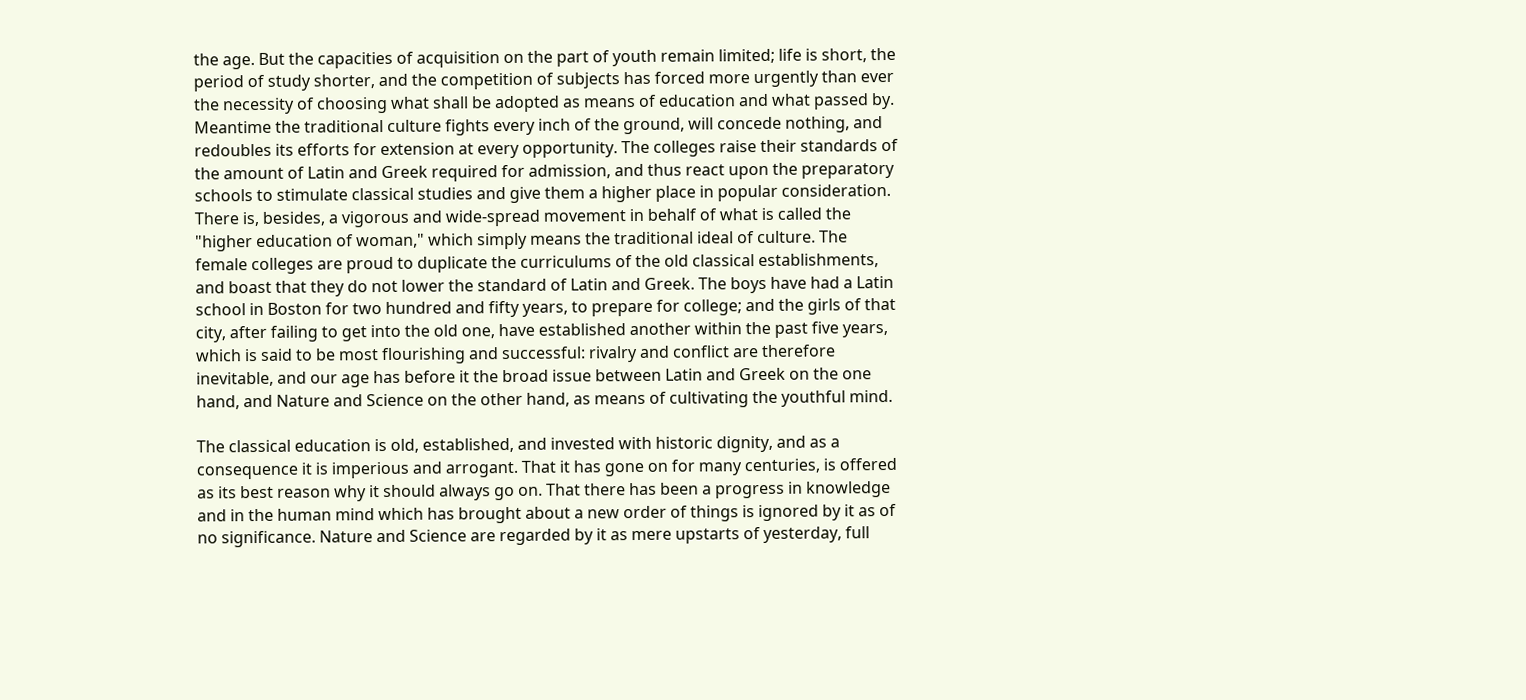the age. But the capacities of acquisition on the part of youth remain limited; life is short, the period of study shorter, and the competition of subjects has forced more urgently than ever the necessity of choosing what shall be adopted as means of education and what passed by. Meantime the traditional culture fights every inch of the ground, will concede nothing, and redoubles its efforts for extension at every opportunity. The colleges raise their standards of the amount of Latin and Greek required for admission, and thus react upon the preparatory schools to stimulate classical studies and give them a higher place in popular consideration. There is, besides, a vigorous and wide-spread movement in behalf of what is called the "higher education of woman," which simply means the traditional ideal of culture. The female colleges are proud to duplicate the curriculums of the old classical establishments, and boast that they do not lower the standard of Latin and Greek. The boys have had a Latin school in Boston for two hundred and fifty years, to prepare for college; and the girls of that city, after failing to get into the old one, have established another within the past five years, which is said to be most flourishing and successful: rivalry and conflict are therefore inevitable, and our age has before it the broad issue between Latin and Greek on the one hand, and Nature and Science on the other hand, as means of cultivating the youthful mind.

The classical education is old, established, and invested with historic dignity, and as a consequence it is imperious and arrogant. That it has gone on for many centuries, is offered as its best reason why it should always go on. That there has been a progress in knowledge and in the human mind which has brought about a new order of things is ignored by it as of no significance. Nature and Science are regarded by it as mere upstarts of yesterday, full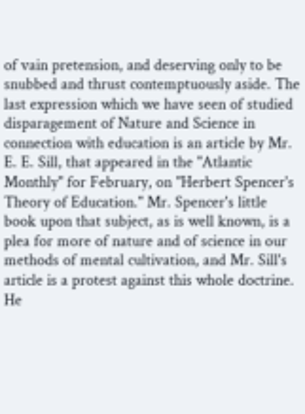of vain pretension, and deserving only to be snubbed and thrust contemptuously aside. The last expression which we have seen of studied disparagement of Nature and Science in connection with education is an article by Mr. E. E. Sill, that appeared in the "Atlantic Monthly" for February, on "Herbert Spencer's Theory of Education." Mr. Spencer's little book upon that subject, as is well known, is a plea for more of nature and of science in our methods of mental cultivation, and Mr. Sill's article is a protest against this whole doctrine. He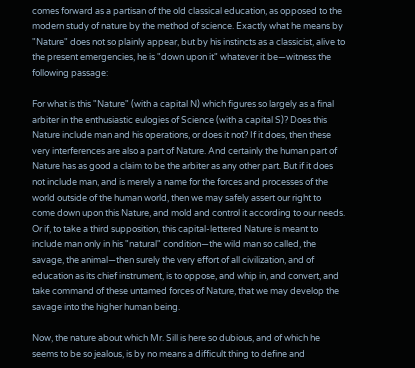comes forward as a partisan of the old classical education, as opposed to the modern study of nature by the method of science. Exactly what he means by "Nature" does not so plainly appear, but by his instincts as a classicist, alive to the present emergencies, he is "down upon it" whatever it be—witness the following passage:

For what is this "Nature" (with a capital N) which figures so largely as a final arbiter in the enthusiastic eulogies of Science (with a capital S)? Does this Nature include man and his operations, or does it not? If it does, then these very interferences are also a part of Nature. And certainly the human part of Nature has as good a claim to be the arbiter as any other part. But if it does not include man, and is merely a name for the forces and processes of the world outside of the human world, then we may safely assert our right to come down upon this Nature, and mold and control it according to our needs. Or if, to take a third supposition, this capital-lettered Nature is meant to include man only in his "natural" condition—the wild man so called, the savage, the animal—then surely the very effort of all civilization, and of education as its chief instrument, is to oppose, and whip in, and convert, and take command of these untamed forces of Nature, that we may develop the savage into the higher human being.

Now, the nature about which Mr. Sill is here so dubious, and of which he seems to be so jealous, is by no means a difficult thing to define and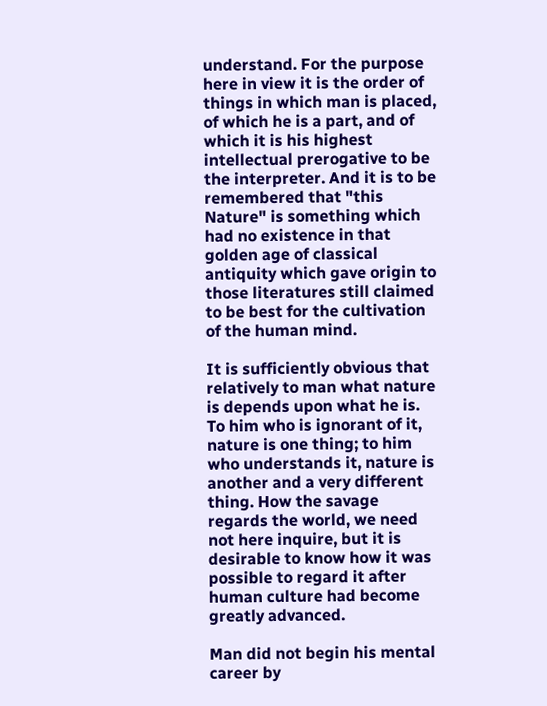understand. For the purpose here in view it is the order of things in which man is placed, of which he is a part, and of which it is his highest intellectual prerogative to be the interpreter. And it is to be remembered that "this Nature" is something which had no existence in that golden age of classical antiquity which gave origin to those literatures still claimed to be best for the cultivation of the human mind.

It is sufficiently obvious that relatively to man what nature is depends upon what he is. To him who is ignorant of it, nature is one thing; to him who understands it, nature is another and a very different thing. How the savage regards the world, we need not here inquire, but it is desirable to know how it was possible to regard it after human culture had become greatly advanced.

Man did not begin his mental career by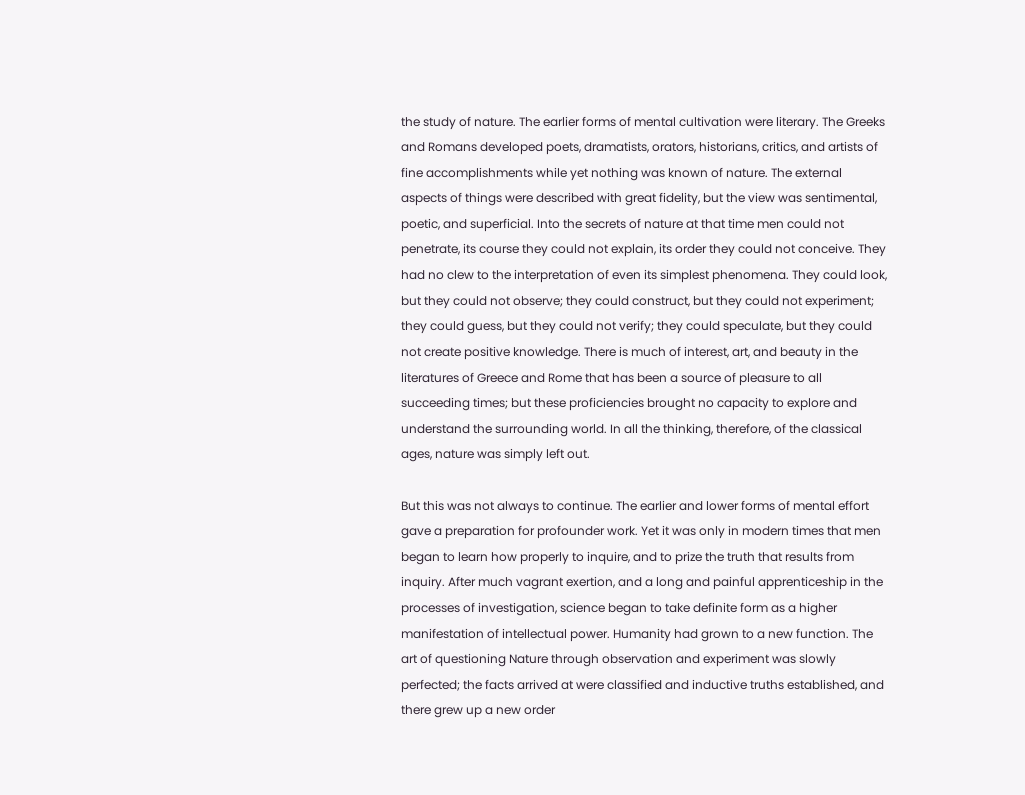the study of nature. The earlier forms of mental cultivation were literary. The Greeks and Romans developed poets, dramatists, orators, historians, critics, and artists of fine accomplishments while yet nothing was known of nature. The external aspects of things were described with great fidelity, but the view was sentimental, poetic, and superficial. Into the secrets of nature at that time men could not penetrate, its course they could not explain, its order they could not conceive. They had no clew to the interpretation of even its simplest phenomena. They could look, but they could not observe; they could construct, but they could not experiment; they could guess, but they could not verify; they could speculate, but they could not create positive knowledge. There is much of interest, art, and beauty in the literatures of Greece and Rome that has been a source of pleasure to all succeeding times; but these proficiencies brought no capacity to explore and understand the surrounding world. In all the thinking, therefore, of the classical ages, nature was simply left out.

But this was not always to continue. The earlier and lower forms of mental effort gave a preparation for profounder work. Yet it was only in modern times that men began to learn how properly to inquire, and to prize the truth that results from inquiry. After much vagrant exertion, and a long and painful apprenticeship in the processes of investigation, science began to take definite form as a higher manifestation of intellectual power. Humanity had grown to a new function. The art of questioning Nature through observation and experiment was slowly perfected; the facts arrived at were classified and inductive truths established, and there grew up a new order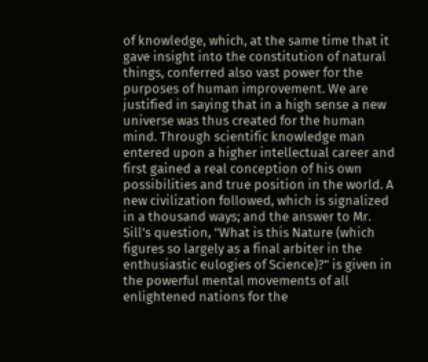of knowledge, which, at the same time that it gave insight into the constitution of natural things, conferred also vast power for the purposes of human improvement. We are justified in saying that in a high sense a new universe was thus created for the human mind. Through scientific knowledge man entered upon a higher intellectual career and first gained a real conception of his own possibilities and true position in the world. A new civilization followed, which is signalized in a thousand ways; and the answer to Mr. Sill's question, "What is this Nature (which figures so largely as a final arbiter in the enthusiastic eulogies of Science)?" is given in the powerful mental movements of all enlightened nations for the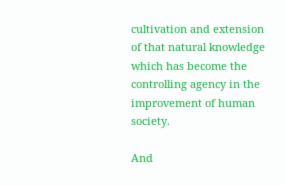cultivation and extension of that natural knowledge which has become the controlling agency in the improvement of human society.

And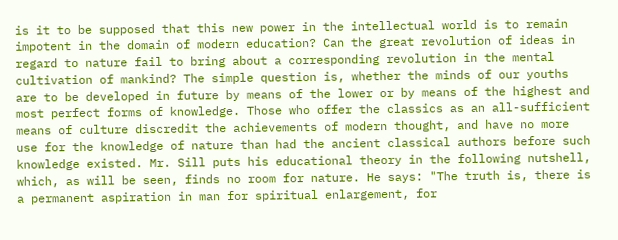is it to be supposed that this new power in the intellectual world is to remain impotent in the domain of modern education? Can the great revolution of ideas in regard to nature fail to bring about a corresponding revolution in the mental cultivation of mankind? The simple question is, whether the minds of our youths are to be developed in future by means of the lower or by means of the highest and most perfect forms of knowledge. Those who offer the classics as an all-sufficient means of culture discredit the achievements of modern thought, and have no more use for the knowledge of nature than had the ancient classical authors before such knowledge existed. Mr. Sill puts his educational theory in the following nutshell, which, as will be seen, finds no room for nature. He says: "The truth is, there is a permanent aspiration in man for spiritual enlargement, for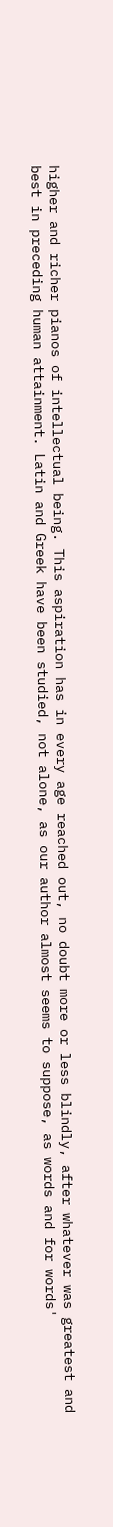higher and richer pianos of intellectual being. This aspiration has in every age reached out, no doubt more or less blindly, after whatever was greatest and best in preceding human attainment. Latin and Greek have been studied, not alone, as our author almost seems to suppose, as words and for words'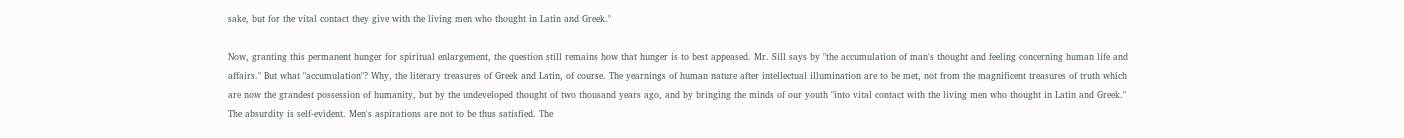sake, but for the vital contact they give with the living men who thought in Latin and Greek."

Now, granting this permanent hunger for spiritual enlargement, the question still remains how that hunger is to best appeased. Mr. Sill says by "the accumulation of man's thought and feeling concerning human life and affairs." But what "accumulation"? Why, the literary treasures of Greek and Latin, of course. The yearnings of human nature after intellectual illumination are to be met, not from the magnificent treasures of truth which are now the grandest possession of humanity, but by the undeveloped thought of two thousand years ago, and by bringing the minds of our youth "into vital contact with the living men who thought in Latin and Greek." The absurdity is self-evident. Men's aspirations are not to be thus satisfied. The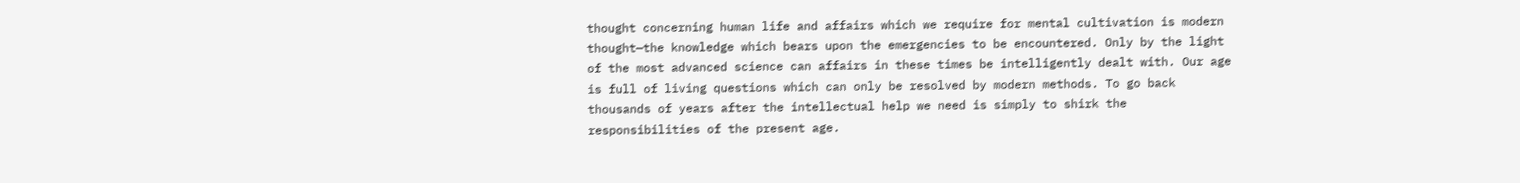thought concerning human life and affairs which we require for mental cultivation is modern thought—the knowledge which bears upon the emergencies to be encountered. Only by the light of the most advanced science can affairs in these times be intelligently dealt with. Our age is full of living questions which can only be resolved by modern methods. To go back thousands of years after the intellectual help we need is simply to shirk the responsibilities of the present age.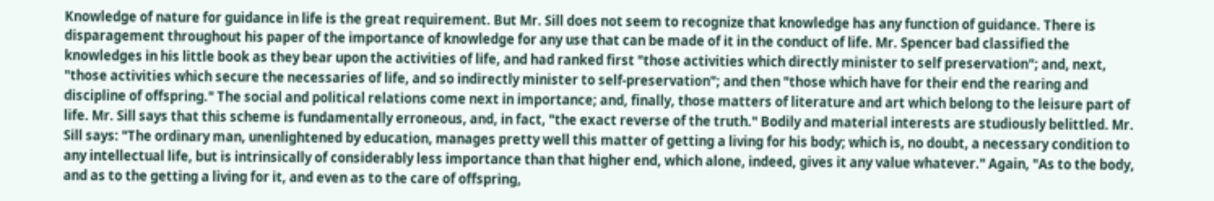Knowledge of nature for guidance in life is the great requirement. But Mr. Sill does not seem to recognize that knowledge has any function of guidance. There is disparagement throughout his paper of the importance of knowledge for any use that can be made of it in the conduct of life. Mr. Spencer bad classified the knowledges in his little book as they bear upon the activities of life, and had ranked first "those activities which directly minister to self preservation"; and, next, "those activities which secure the necessaries of life, and so indirectly minister to self-preservation"; and then "those which have for their end the rearing and discipline of offspring." The social and political relations come next in importance; and, finally, those matters of literature and art which belong to the leisure part of life. Mr. Sill says that this scheme is fundamentally erroneous, and, in fact, "the exact reverse of the truth." Bodily and material interests are studiously belittled. Mr. Sill says: "The ordinary man, unenlightened by education, manages pretty well this matter of getting a living for his body; which is, no doubt, a necessary condition to any intellectual life, but is intrinsically of considerably less importance than that higher end, which alone, indeed, gives it any value whatever." Again, "As to the body, and as to the getting a living for it, and even as to the care of offspring,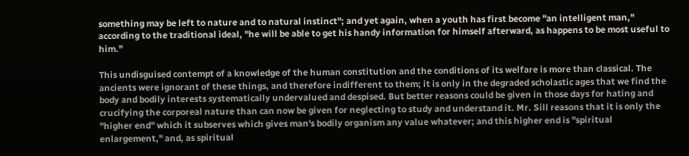something may be left to nature and to natural instinct"; and yet again, when a youth has first become "an intelligent man," according to the traditional ideal, "he will be able to get his handy information for himself afterward, as happens to be most useful to him."

This undisguised contempt of a knowledge of the human constitution and the conditions of its welfare is more than classical. The ancients were ignorant of these things, and therefore indifferent to them; it is only in the degraded scholastic ages that we find the body and bodily interests systematically undervalued and despised. But better reasons could be given in those days for hating and crucifying the corporeal nature than can now be given for neglecting to study and understand it. Mr. Sill reasons that it is only the "higher end" which it subserves which gives man's bodily organism any value whatever; and this higher end is "spiritual enlargement," and, as spiritual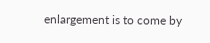enlargement is to come by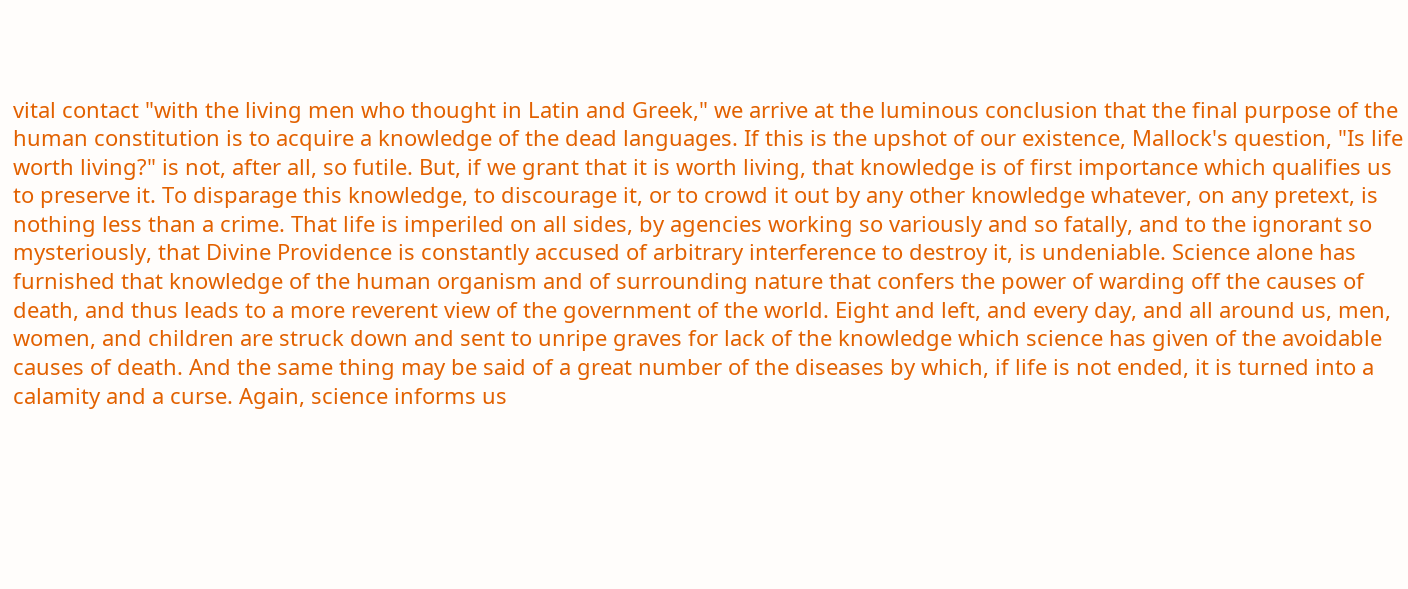vital contact "with the living men who thought in Latin and Greek," we arrive at the luminous conclusion that the final purpose of the human constitution is to acquire a knowledge of the dead languages. If this is the upshot of our existence, Mallock's question, "Is life worth living?" is not, after all, so futile. But, if we grant that it is worth living, that knowledge is of first importance which qualifies us to preserve it. To disparage this knowledge, to discourage it, or to crowd it out by any other knowledge whatever, on any pretext, is nothing less than a crime. That life is imperiled on all sides, by agencies working so variously and so fatally, and to the ignorant so mysteriously, that Divine Providence is constantly accused of arbitrary interference to destroy it, is undeniable. Science alone has furnished that knowledge of the human organism and of surrounding nature that confers the power of warding off the causes of death, and thus leads to a more reverent view of the government of the world. Eight and left, and every day, and all around us, men, women, and children are struck down and sent to unripe graves for lack of the knowledge which science has given of the avoidable causes of death. And the same thing may be said of a great number of the diseases by which, if life is not ended, it is turned into a calamity and a curse. Again, science informs us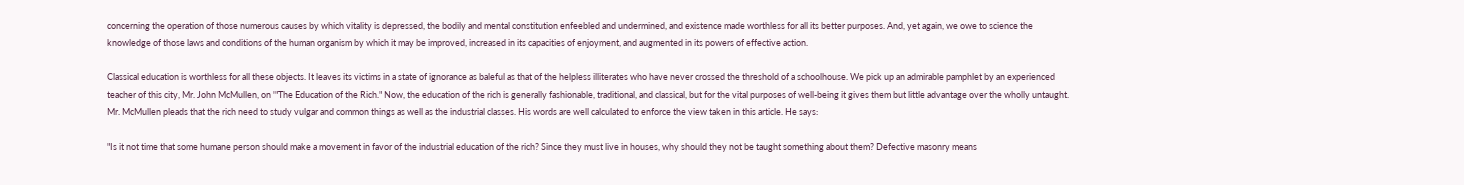concerning the operation of those numerous causes by which vitality is depressed, the bodily and mental constitution enfeebled and undermined, and existence made worthless for all its better purposes. And, yet again, we owe to science the knowledge of those laws and conditions of the human organism by which it may be improved, increased in its capacities of enjoyment, and augmented in its powers of effective action.

Classical education is worthless for all these objects. It leaves its victims in a state of ignorance as baleful as that of the helpless illiterates who have never crossed the threshold of a schoolhouse. We pick up an admirable pamphlet by an experienced teacher of this city, Mr. John McMullen, on '"The Education of the Rich." Now, the education of the rich is generally fashionable, traditional, and classical, but for the vital purposes of well-being it gives them but little advantage over the wholly untaught. Mr. McMullen pleads that the rich need to study vulgar and common things as well as the industrial classes. His words are well calculated to enforce the view taken in this article. He says:

"Is it not time that some humane person should make a movement in favor of the industrial education of the rich? Since they must live in houses, why should they not be taught something about them? Defective masonry means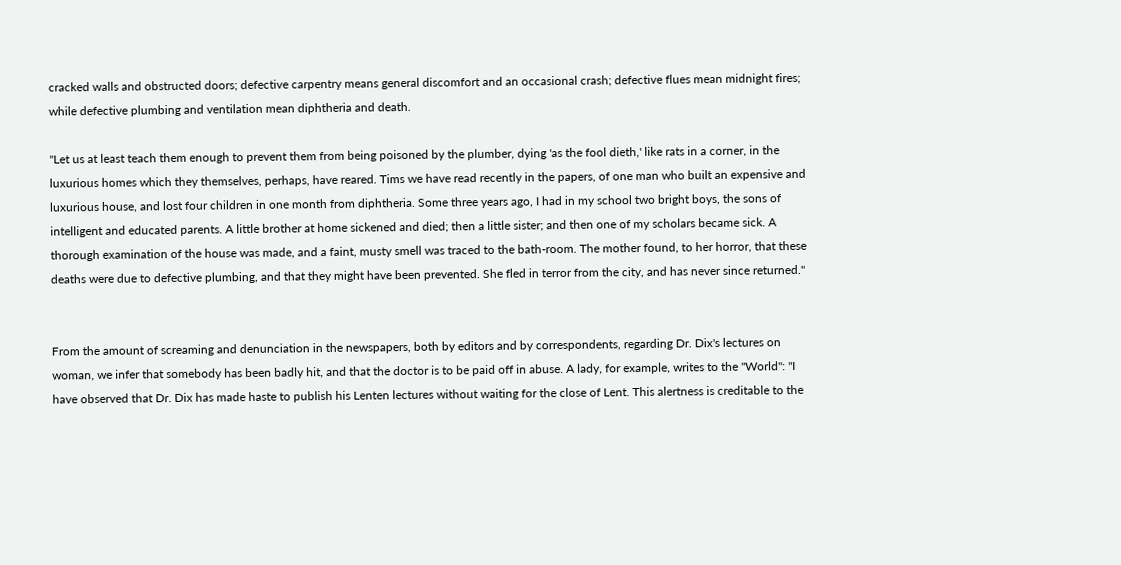cracked walls and obstructed doors; defective carpentry means general discomfort and an occasional crash; defective flues mean midnight fires; while defective plumbing and ventilation mean diphtheria and death.

"Let us at least teach them enough to prevent them from being poisoned by the plumber, dying 'as the fool dieth,' like rats in a corner, in the luxurious homes which they themselves, perhaps, have reared. Tims we have read recently in the papers, of one man who built an expensive and luxurious house, and lost four children in one month from diphtheria. Some three years ago, I had in my school two bright boys, the sons of intelligent and educated parents. A little brother at home sickened and died; then a little sister; and then one of my scholars became sick. A thorough examination of the house was made, and a faint, musty smell was traced to the bath-room. The mother found, to her horror, that these deaths were due to defective plumbing, and that they might have been prevented. She fled in terror from the city, and has never since returned."


From the amount of screaming and denunciation in the newspapers, both by editors and by correspondents, regarding Dr. Dix's lectures on woman, we infer that somebody has been badly hit, and that the doctor is to be paid off in abuse. A lady, for example, writes to the "World": "I have observed that Dr. Dix has made haste to publish his Lenten lectures without waiting for the close of Lent. This alertness is creditable to the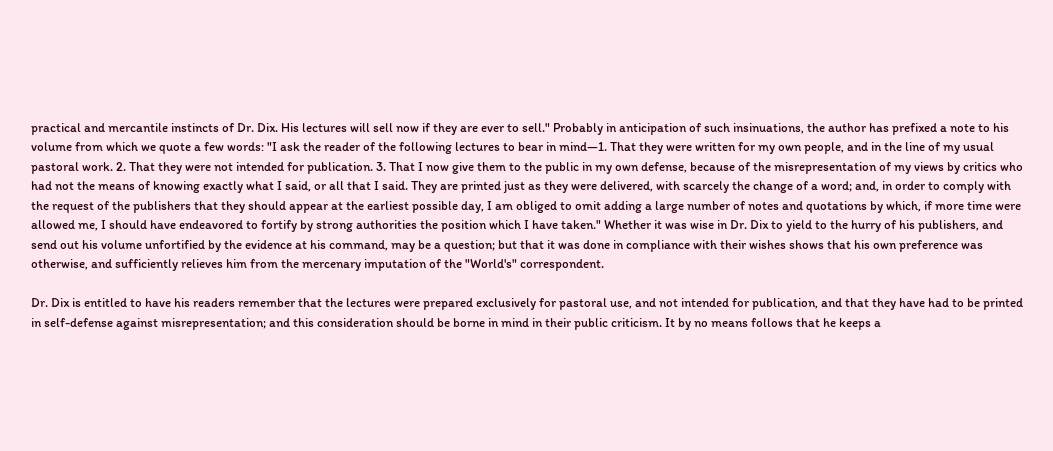practical and mercantile instincts of Dr. Dix. His lectures will sell now if they are ever to sell." Probably in anticipation of such insinuations, the author has prefixed a note to his volume from which we quote a few words: "I ask the reader of the following lectures to bear in mind—1. That they were written for my own people, and in the line of my usual pastoral work. 2. That they were not intended for publication. 3. That I now give them to the public in my own defense, because of the misrepresentation of my views by critics who had not the means of knowing exactly what I said, or all that I said. They are printed just as they were delivered, with scarcely the change of a word; and, in order to comply with the request of the publishers that they should appear at the earliest possible day, I am obliged to omit adding a large number of notes and quotations by which, if more time were allowed me, I should have endeavored to fortify by strong authorities the position which I have taken." Whether it was wise in Dr. Dix to yield to the hurry of his publishers, and send out his volume unfortified by the evidence at his command, may be a question; but that it was done in compliance with their wishes shows that his own preference was otherwise, and sufficiently relieves him from the mercenary imputation of the "World's" correspondent.

Dr. Dix is entitled to have his readers remember that the lectures were prepared exclusively for pastoral use, and not intended for publication, and that they have had to be printed in self-defense against misrepresentation; and this consideration should be borne in mind in their public criticism. It by no means follows that he keeps a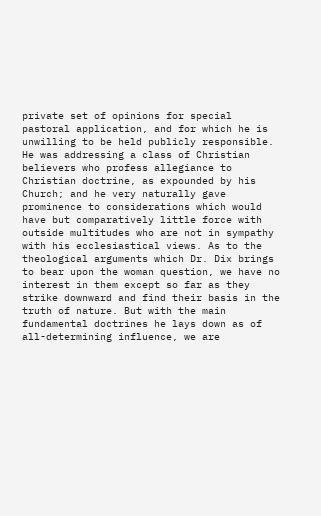private set of opinions for special pastoral application, and for which he is unwilling to be held publicly responsible. He was addressing a class of Christian believers who profess allegiance to Christian doctrine, as expounded by his Church; and he very naturally gave prominence to considerations which would have but comparatively little force with outside multitudes who are not in sympathy with his ecclesiastical views. As to the theological arguments which Dr. Dix brings to bear upon the woman question, we have no interest in them except so far as they strike downward and find their basis in the truth of nature. But with the main fundamental doctrines he lays down as of all-determining influence, we are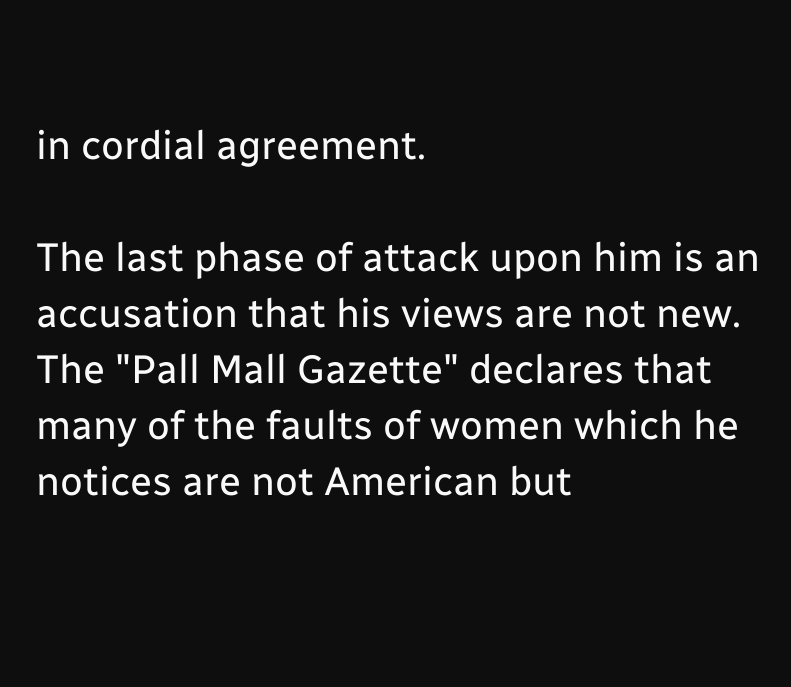in cordial agreement.

The last phase of attack upon him is an accusation that his views are not new. The "Pall Mall Gazette" declares that many of the faults of women which he notices are not American but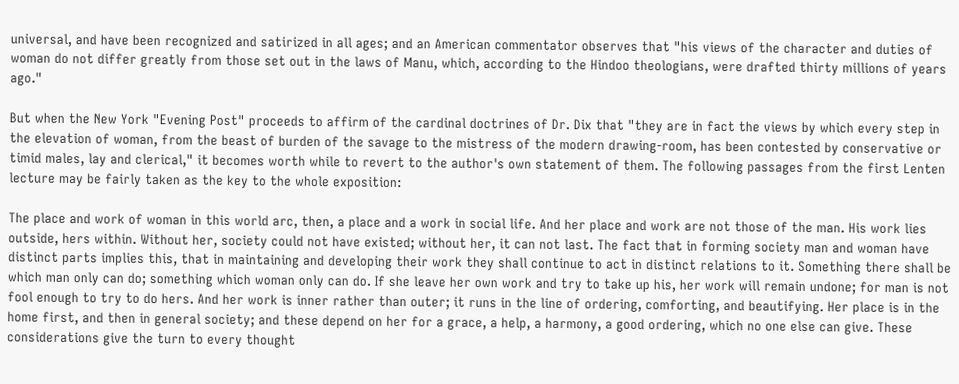universal, and have been recognized and satirized in all ages; and an American commentator observes that "his views of the character and duties of woman do not differ greatly from those set out in the laws of Manu, which, according to the Hindoo theologians, were drafted thirty millions of years ago."

But when the New York "Evening Post" proceeds to affirm of the cardinal doctrines of Dr. Dix that "they are in fact the views by which every step in the elevation of woman, from the beast of burden of the savage to the mistress of the modern drawing-room, has been contested by conservative or timid males, lay and clerical," it becomes worth while to revert to the author's own statement of them. The following passages from the first Lenten lecture may be fairly taken as the key to the whole exposition:

The place and work of woman in this world arc, then, a place and a work in social life. And her place and work are not those of the man. His work lies outside, hers within. Without her, society could not have existed; without her, it can not last. The fact that in forming society man and woman have distinct parts implies this, that in maintaining and developing their work they shall continue to act in distinct relations to it. Something there shall be which man only can do; something which woman only can do. If she leave her own work and try to take up his, her work will remain undone; for man is not fool enough to try to do hers. And her work is inner rather than outer; it runs in the line of ordering, comforting, and beautifying. Her place is in the home first, and then in general society; and these depend on her for a grace, a help, a harmony, a good ordering, which no one else can give. These considerations give the turn to every thought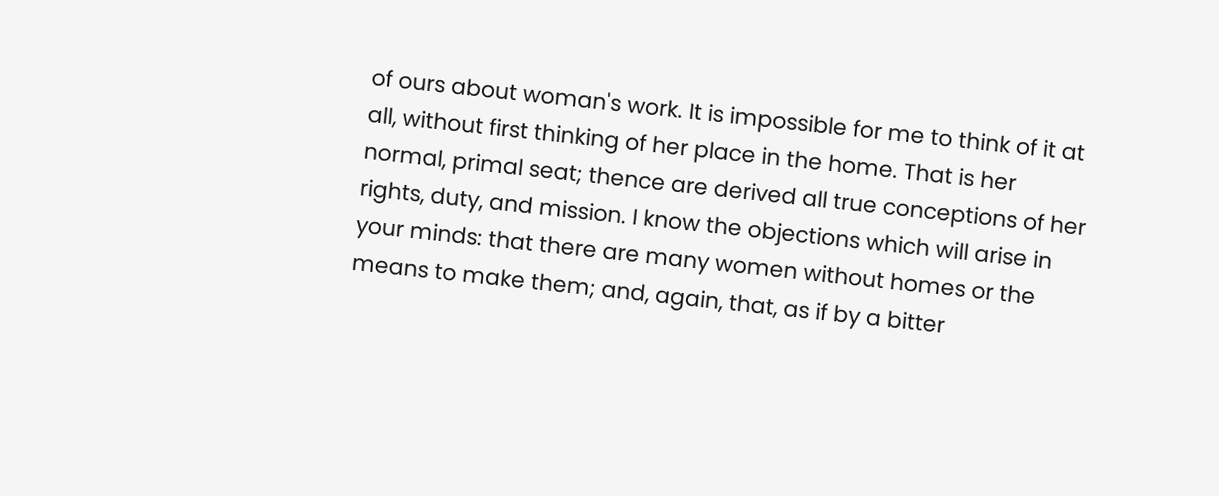of ours about woman's work. It is impossible for me to think of it at all, without first thinking of her place in the home. That is her normal, primal seat; thence are derived all true conceptions of her rights, duty, and mission. I know the objections which will arise in your minds: that there are many women without homes or the means to make them; and, again, that, as if by a bitter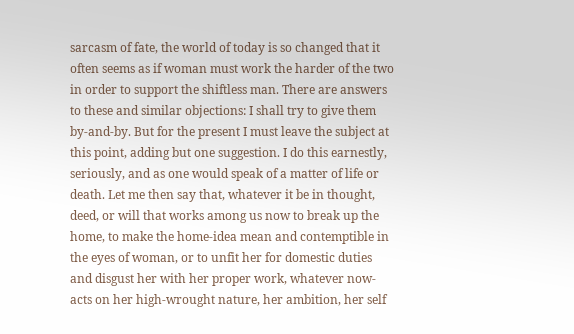sarcasm of fate, the world of today is so changed that it often seems as if woman must work the harder of the two in order to support the shiftless man. There are answers to these and similar objections: I shall try to give them by-and-by. But for the present I must leave the subject at this point, adding but one suggestion. I do this earnestly, seriously, and as one would speak of a matter of life or death. Let me then say that, whatever it be in thought, deed, or will that works among us now to break up the home, to make the home-idea mean and contemptible in the eyes of woman, or to unfit her for domestic duties and disgust her with her proper work, whatever now-acts on her high-wrought nature, her ambition, her self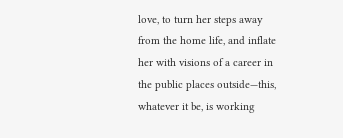love, to turn her steps away from the home life, and inflate her with visions of a career in the public places outside—this, whatever it be, is working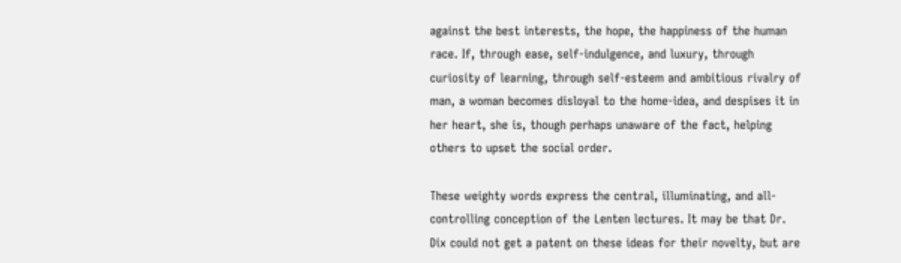against the best interests, the hope, the happiness of the human race. If, through ease, self-indulgence, and luxury, through curiosity of learning, through self-esteem and ambitious rivalry of man, a woman becomes disloyal to the home-idea, and despises it in her heart, she is, though perhaps unaware of the fact, helping others to upset the social order.

These weighty words express the central, illuminating, and all-controlling conception of the Lenten lectures. It may be that Dr. Dix could not get a patent on these ideas for their novelty, but are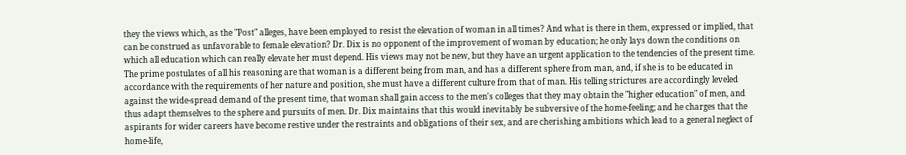they the views which, as the "Post" alleges, have been employed to resist the elevation of woman in all times? And what is there in them, expressed or implied, that can be construed as unfavorable to female elevation? Dr. Dix is no opponent of the improvement of woman by education; he only lays down the conditions on which all education which can really elevate her must depend. His views may not be new, but they have an urgent application to the tendencies of the present time. The prime postulates of all his reasoning are that woman is a different being from man, and has a different sphere from man, and, if she is to be educated in accordance with the requirements of her nature and position, she must have a different culture from that of man. His telling strictures are accordingly leveled against the wide-spread demand of the present time, that woman shall gain access to the men's colleges that they may obtain the "higher education" of men, and thus adapt themselves to the sphere and pursuits of men. Dr. Dix maintains that this would inevitably be subversive of the home-feeling; and he charges that the aspirants for wider careers have become restive under the restraints and obligations of their sex, and are cherishing ambitions which lead to a general neglect of home-life,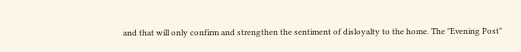and that will only confirm and strengthen the sentiment of disloyalty to the home. The "Evening Post"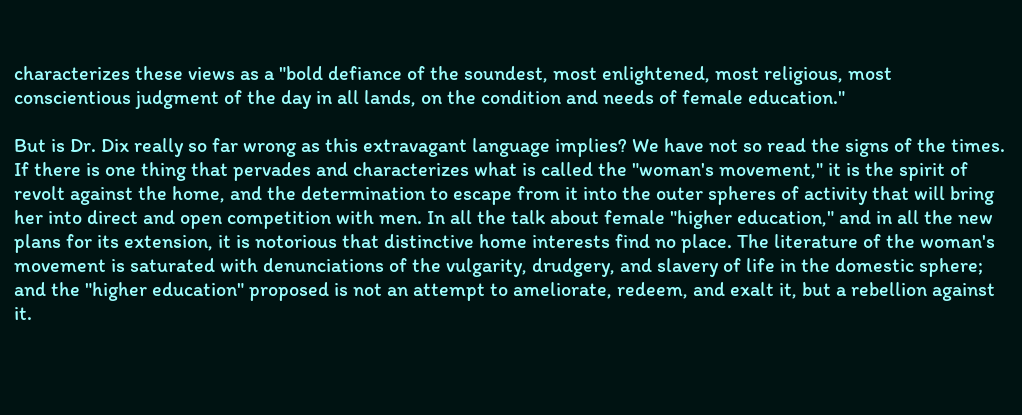characterizes these views as a "bold defiance of the soundest, most enlightened, most religious, most conscientious judgment of the day in all lands, on the condition and needs of female education."

But is Dr. Dix really so far wrong as this extravagant language implies? We have not so read the signs of the times. If there is one thing that pervades and characterizes what is called the "woman's movement," it is the spirit of revolt against the home, and the determination to escape from it into the outer spheres of activity that will bring her into direct and open competition with men. In all the talk about female "higher education," and in all the new plans for its extension, it is notorious that distinctive home interests find no place. The literature of the woman's movement is saturated with denunciations of the vulgarity, drudgery, and slavery of life in the domestic sphere; and the "higher education" proposed is not an attempt to ameliorate, redeem, and exalt it, but a rebellion against it.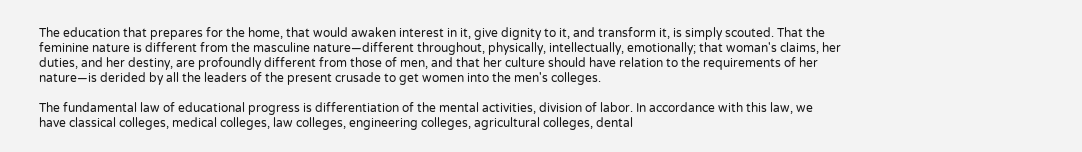The education that prepares for the home, that would awaken interest in it, give dignity to it, and transform it, is simply scouted. That the feminine nature is different from the masculine nature—different throughout, physically, intellectually, emotionally; that woman's claims, her duties, and her destiny, are profoundly different from those of men, and that her culture should have relation to the requirements of her nature—is derided by all the leaders of the present crusade to get women into the men's colleges.

The fundamental law of educational progress is differentiation of the mental activities, division of labor. In accordance with this law, we have classical colleges, medical colleges, law colleges, engineering colleges, agricultural colleges, dental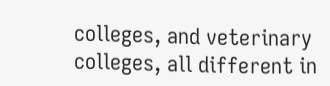colleges, and veterinary colleges, all different in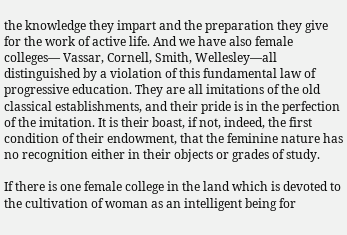the knowledge they impart and the preparation they give for the work of active life. And we have also female colleges— Vassar, Cornell, Smith, Wellesley—all distinguished by a violation of this fundamental law of progressive education. They are all imitations of the old classical establishments, and their pride is in the perfection of the imitation. It is their boast, if not, indeed, the first condition of their endowment, that the feminine nature has no recognition either in their objects or grades of study.

If there is one female college in the land which is devoted to the cultivation of woman as an intelligent being for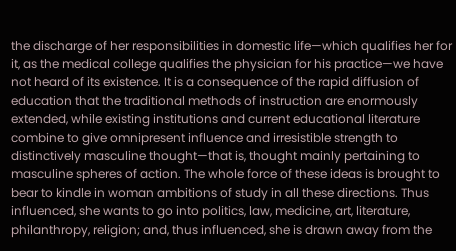the discharge of her responsibilities in domestic life—which qualifies her for it, as the medical college qualifies the physician for his practice—we have not heard of its existence. It is a consequence of the rapid diffusion of education that the traditional methods of instruction are enormously extended, while existing institutions and current educational literature combine to give omnipresent influence and irresistible strength to distinctively masculine thought—that is, thought mainly pertaining to masculine spheres of action. The whole force of these ideas is brought to bear to kindle in woman ambitions of study in all these directions. Thus influenced, she wants to go into politics, law, medicine, art, literature, philanthropy, religion; and, thus influenced, she is drawn away from the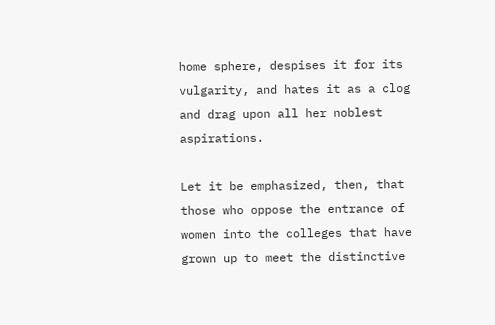home sphere, despises it for its vulgarity, and hates it as a clog and drag upon all her noblest aspirations.

Let it be emphasized, then, that those who oppose the entrance of women into the colleges that have grown up to meet the distinctive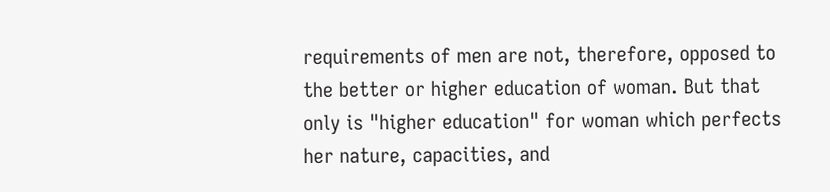requirements of men are not, therefore, opposed to the better or higher education of woman. But that only is "higher education" for woman which perfects her nature, capacities, and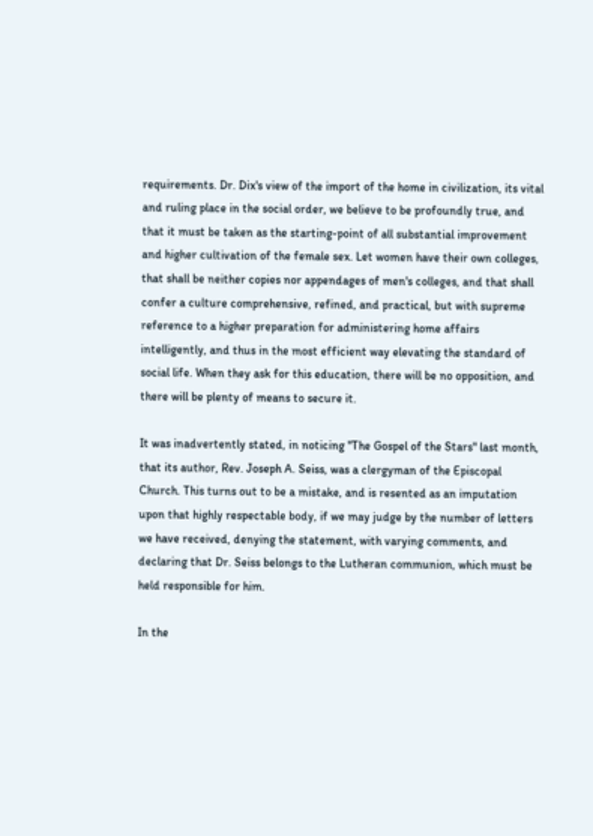requirements. Dr. Dix's view of the import of the home in civilization, its vital and ruling place in the social order, we believe to be profoundly true, and that it must be taken as the starting-point of all substantial improvement and higher cultivation of the female sex. Let women have their own colleges, that shall be neither copies nor appendages of men's colleges, and that shall confer a culture comprehensive, refined, and practical, but with supreme reference to a higher preparation for administering home affairs intelligently, and thus in the most efficient way elevating the standard of social life. When they ask for this education, there will be no opposition, and there will be plenty of means to secure it.

It was inadvertently stated, in noticing "The Gospel of the Stars" last month, that its author, Rev. Joseph A. Seiss, was a clergyman of the Episcopal Church. This turns out to be a mistake, and is resented as an imputation upon that highly respectable body, if we may judge by the number of letters we have received, denying the statement, with varying comments, and declaring that Dr. Seiss belongs to the Lutheran communion, which must be held responsible for him.

In the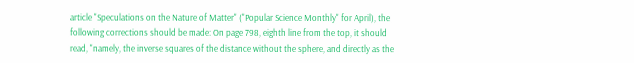article "Speculations on the Nature of Matter" ("Popular Science Monthly" for April), the following corrections should be made: On page 798, eighth line from the top, it should read, "namely, the inverse squares of the distance without the sphere, and directly as the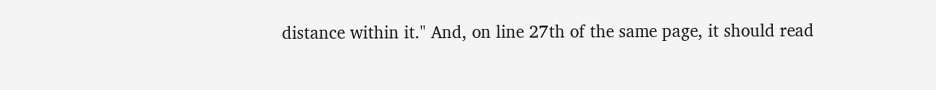distance within it." And, on line 27th of the same page, it should read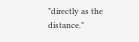"directly as the distance."